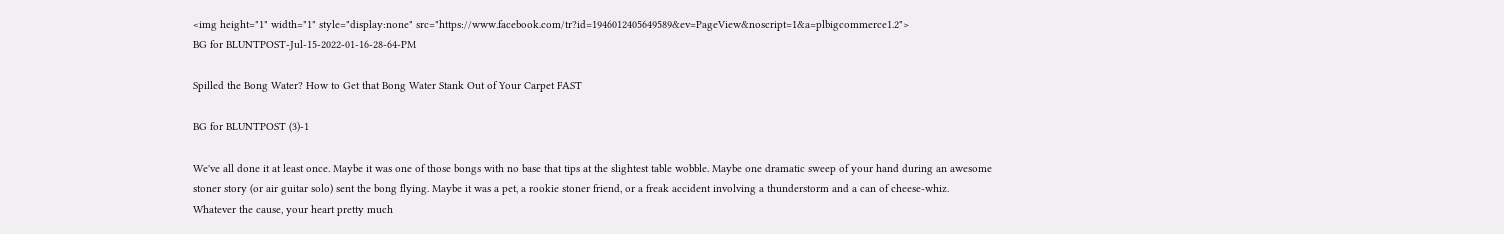<img height="1" width="1" style="display:none" src="https://www.facebook.com/tr?id=1946012405649589&ev=PageView&noscript=1&a=plbigcommerce1.2">
BG for BLUNTPOST-Jul-15-2022-01-16-28-64-PM

Spilled the Bong Water? How to Get that Bong Water Stank Out of Your Carpet FAST

BG for BLUNTPOST (3)-1

We've all done it at least once. Maybe it was one of those bongs with no base that tips at the slightest table wobble. Maybe one dramatic sweep of your hand during an awesome stoner story (or air guitar solo) sent the bong flying. Maybe it was a pet, a rookie stoner friend, or a freak accident involving a thunderstorm and a can of cheese-whiz. Whatever the cause, your heart pretty much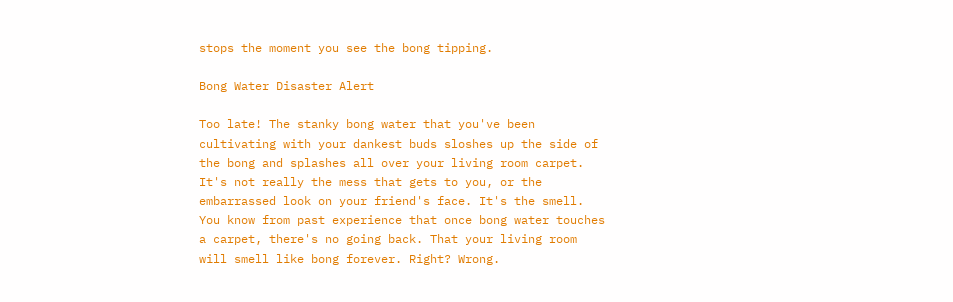stops the moment you see the bong tipping.

Bong Water Disaster Alert

Too late! The stanky bong water that you've been cultivating with your dankest buds sloshes up the side of the bong and splashes all over your living room carpet. It's not really the mess that gets to you, or the embarrassed look on your friend's face. It's the smell. You know from past experience that once bong water touches a carpet, there's no going back. That your living room will smell like bong forever. Right? Wrong.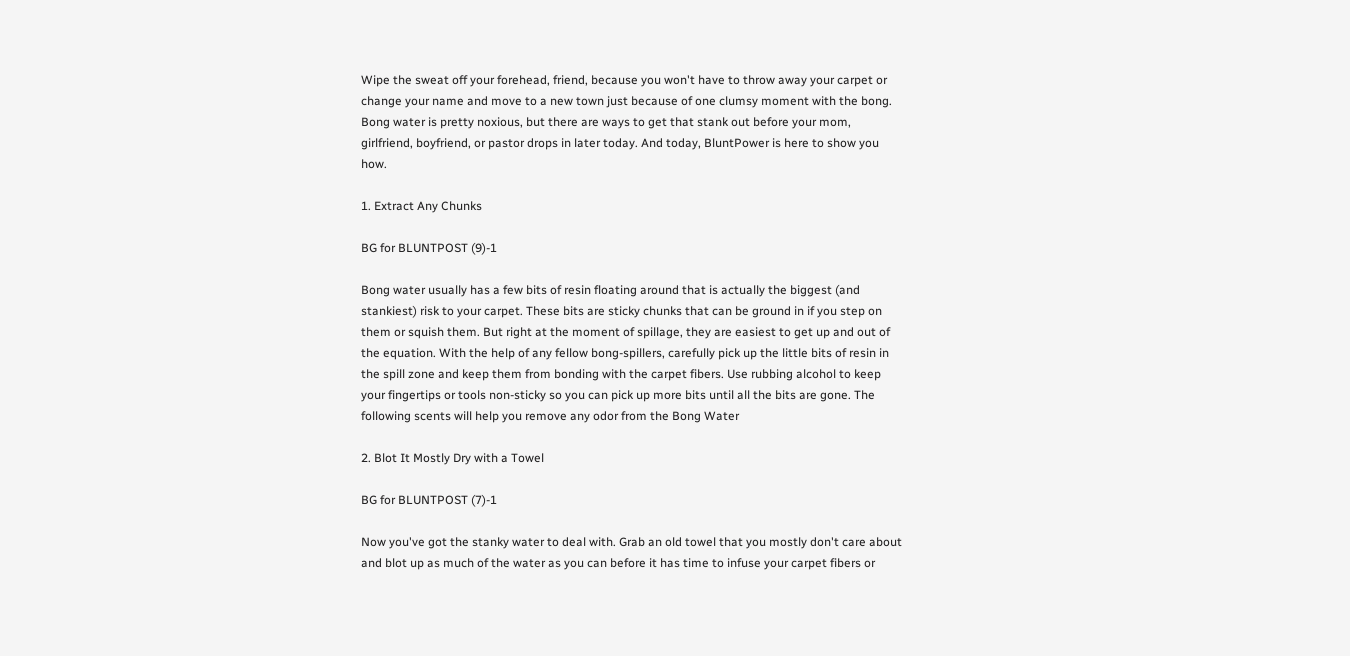Wipe the sweat off your forehead, friend, because you won't have to throw away your carpet or change your name and move to a new town just because of one clumsy moment with the bong. Bong water is pretty noxious, but there are ways to get that stank out before your mom, girlfriend, boyfriend, or pastor drops in later today. And today, BluntPower is here to show you how.

1. Extract Any Chunks

BG for BLUNTPOST (9)-1

Bong water usually has a few bits of resin floating around that is actually the biggest (and stankiest) risk to your carpet. These bits are sticky chunks that can be ground in if you step on them or squish them. But right at the moment of spillage, they are easiest to get up and out of the equation. With the help of any fellow bong-spillers, carefully pick up the little bits of resin in the spill zone and keep them from bonding with the carpet fibers. Use rubbing alcohol to keep your fingertips or tools non-sticky so you can pick up more bits until all the bits are gone. The following scents will help you remove any odor from the Bong Water

2. Blot It Mostly Dry with a Towel

BG for BLUNTPOST (7)-1

Now you've got the stanky water to deal with. Grab an old towel that you mostly don't care about and blot up as much of the water as you can before it has time to infuse your carpet fibers or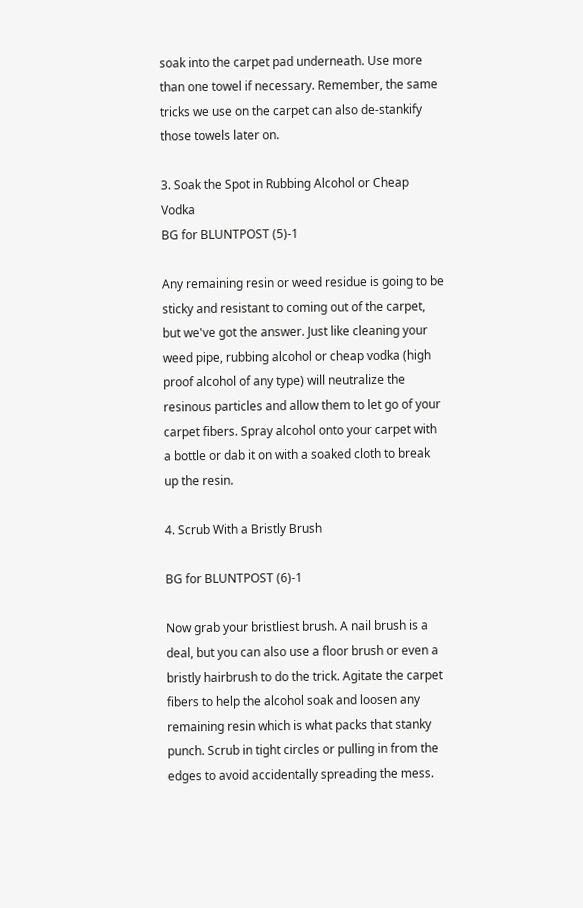soak into the carpet pad underneath. Use more than one towel if necessary. Remember, the same tricks we use on the carpet can also de-stankify those towels later on.

3. Soak the Spot in Rubbing Alcohol or Cheap Vodka
BG for BLUNTPOST (5)-1

Any remaining resin or weed residue is going to be sticky and resistant to coming out of the carpet, but we've got the answer. Just like cleaning your weed pipe, rubbing alcohol or cheap vodka (high proof alcohol of any type) will neutralize the resinous particles and allow them to let go of your carpet fibers. Spray alcohol onto your carpet with a bottle or dab it on with a soaked cloth to break up the resin.

4. Scrub With a Bristly Brush

BG for BLUNTPOST (6)-1

Now grab your bristliest brush. A nail brush is a deal, but you can also use a floor brush or even a bristly hairbrush to do the trick. Agitate the carpet fibers to help the alcohol soak and loosen any remaining resin which is what packs that stanky punch. Scrub in tight circles or pulling in from the edges to avoid accidentally spreading the mess.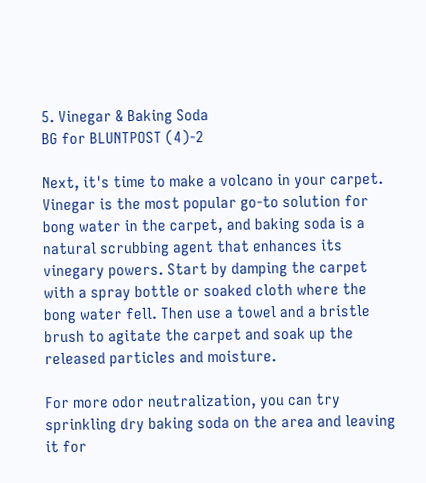5. Vinegar & Baking Soda
BG for BLUNTPOST (4)-2

Next, it's time to make a volcano in your carpet. Vinegar is the most popular go-to solution for bong water in the carpet, and baking soda is a natural scrubbing agent that enhances its vinegary powers. Start by damping the carpet with a spray bottle or soaked cloth where the bong water fell. Then use a towel and a bristle brush to agitate the carpet and soak up the released particles and moisture.

For more odor neutralization, you can try sprinkling dry baking soda on the area and leaving it for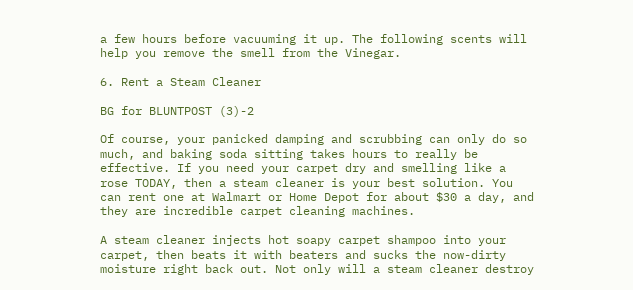a few hours before vacuuming it up. The following scents will help you remove the smell from the Vinegar.

6. Rent a Steam Cleaner

BG for BLUNTPOST (3)-2

Of course, your panicked damping and scrubbing can only do so much, and baking soda sitting takes hours to really be effective. If you need your carpet dry and smelling like a rose TODAY, then a steam cleaner is your best solution. You can rent one at Walmart or Home Depot for about $30 a day, and they are incredible carpet cleaning machines.

A steam cleaner injects hot soapy carpet shampoo into your carpet, then beats it with beaters and sucks the now-dirty moisture right back out. Not only will a steam cleaner destroy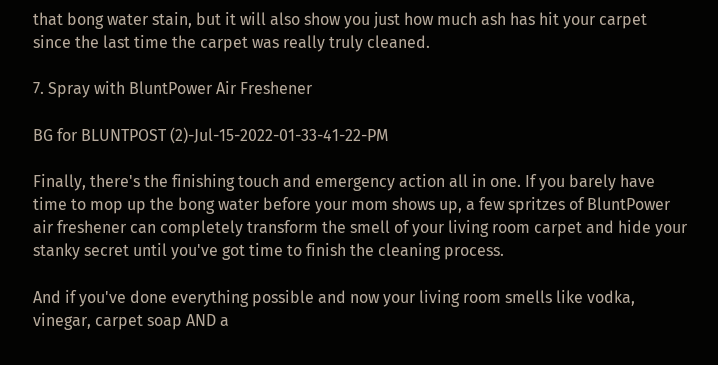that bong water stain, but it will also show you just how much ash has hit your carpet since the last time the carpet was really truly cleaned.

7. Spray with BluntPower Air Freshener

BG for BLUNTPOST (2)-Jul-15-2022-01-33-41-22-PM

Finally, there's the finishing touch and emergency action all in one. If you barely have time to mop up the bong water before your mom shows up, a few spritzes of BluntPower air freshener can completely transform the smell of your living room carpet and hide your stanky secret until you've got time to finish the cleaning process.

And if you've done everything possible and now your living room smells like vodka, vinegar, carpet soap AND a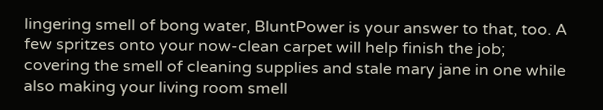lingering smell of bong water, BluntPower is your answer to that, too. A few spritzes onto your now-clean carpet will help finish the job; covering the smell of cleaning supplies and stale mary jane in one while also making your living room smell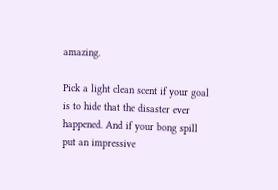amazing.

Pick a light clean scent if your goal is to hide that the disaster ever happened. And if your bong spill put an impressive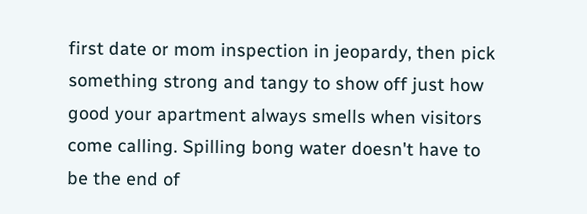first date or mom inspection in jeopardy, then pick something strong and tangy to show off just how good your apartment always smells when visitors come calling. Spilling bong water doesn't have to be the end of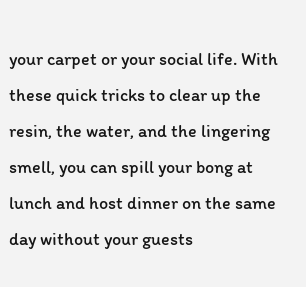your carpet or your social life. With these quick tricks to clear up the resin, the water, and the lingering smell, you can spill your bong at lunch and host dinner on the same day without your guests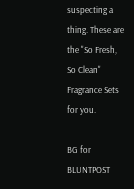suspecting a thing. These are the "So Fresh, So Clean" Fragrance Sets for you.

BG for BLUNTPOST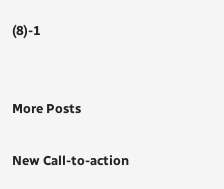(8)-1


More Posts

New Call-to-action